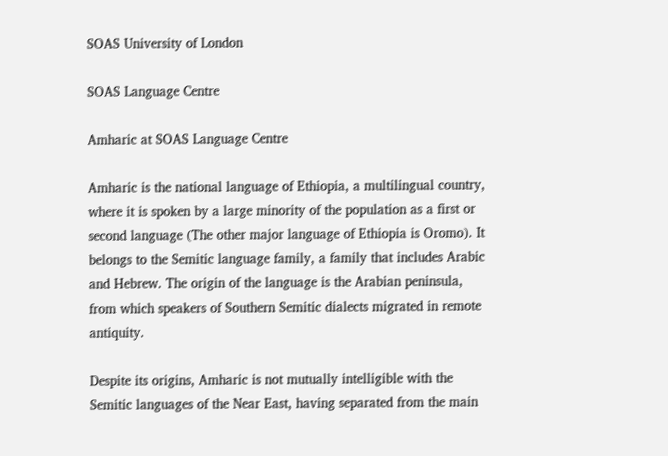SOAS University of London

SOAS Language Centre

Amharic at SOAS Language Centre

Amharic is the national language of Ethiopia, a multilingual country, where it is spoken by a large minority of the population as a first or second language (The other major language of Ethiopia is Oromo). It belongs to the Semitic language family, a family that includes Arabic and Hebrew. The origin of the language is the Arabian peninsula, from which speakers of Southern Semitic dialects migrated in remote antiquity.

Despite its origins, Amharic is not mutually intelligible with the Semitic languages of the Near East, having separated from the main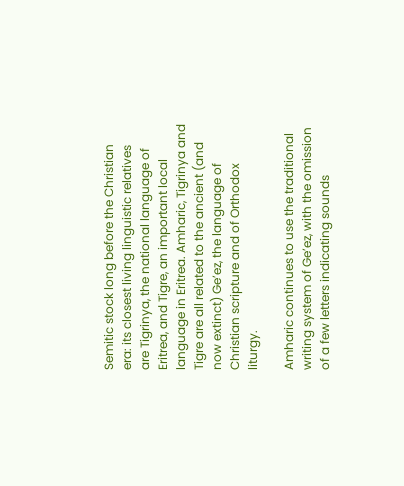Semitic stock long before the Christian era: its closest living linguistic relatives are Tigrinya, the national language of Eritrea, and Tigre, an important local language in Eritrea. Amharic, Tigrinya and Tigre are all related to the ancient (and now extinct) Ge’ez, the language of Christian scripture and of Orthodox liturgy.

Amharic continues to use the traditional writing system of Ge’ez, with the omission of a few letters indicating sounds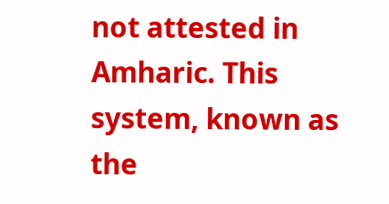not attested in Amharic. This system, known as the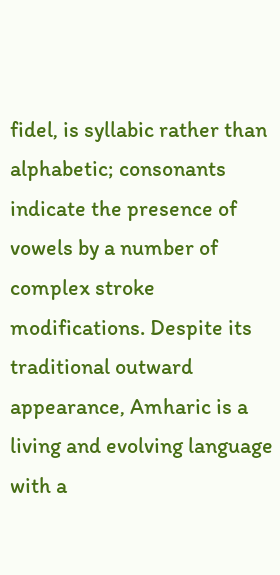fidel, is syllabic rather than alphabetic; consonants indicate the presence of vowels by a number of complex stroke modifications. Despite its traditional outward appearance, Amharic is a living and evolving language with a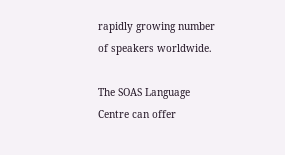rapidly growing number of speakers worldwide.

The SOAS Language Centre can offer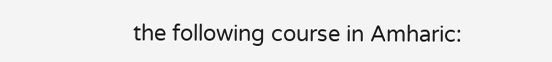the following course in Amharic: